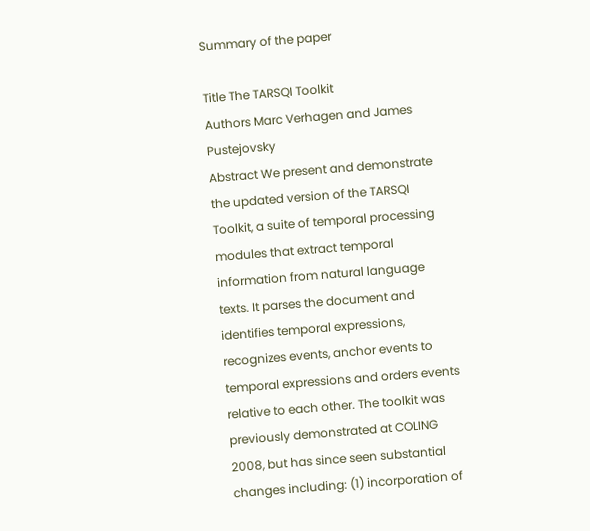Summary of the paper

Title The TARSQI Toolkit
Authors Marc Verhagen and James Pustejovsky
Abstract We present and demonstrate the updated version of the TARSQI Toolkit, a suite of temporal processing modules that extract temporal information from natural language texts. It parses the document and identifies temporal expressions, recognizes events, anchor events to temporal expressions and orders events relative to each other. The toolkit was previously demonstrated at COLING 2008, but has since seen substantial changes including: (1) incorporation of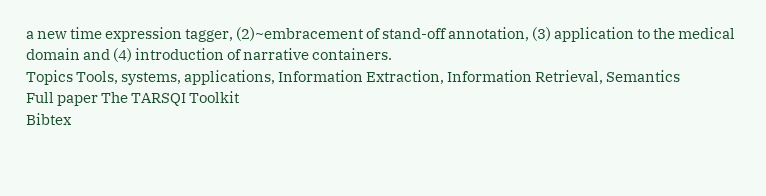a new time expression tagger, (2)~embracement of stand-off annotation, (3) application to the medical domain and (4) introduction of narrative containers.
Topics Tools, systems, applications, Information Extraction, Information Retrieval, Semantics
Full paper The TARSQI Toolkit
Bibtex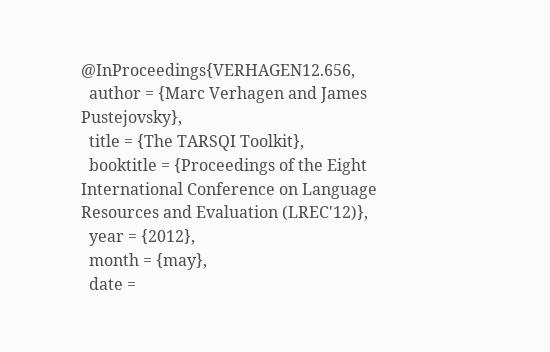@InProceedings{VERHAGEN12.656,
  author = {Marc Verhagen and James Pustejovsky},
  title = {The TARSQI Toolkit},
  booktitle = {Proceedings of the Eight International Conference on Language Resources and Evaluation (LREC'12)},
  year = {2012},
  month = {may},
  date =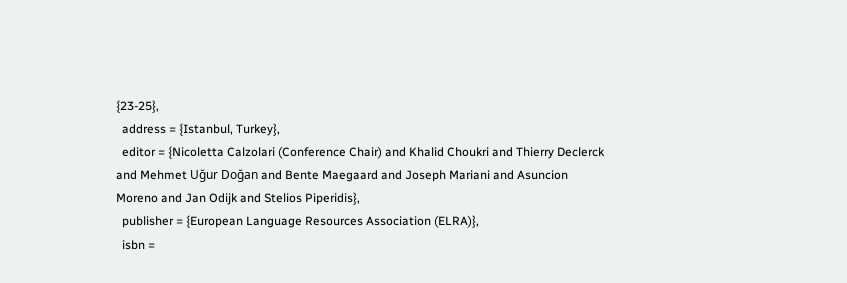{23-25},
  address = {Istanbul, Turkey},
  editor = {Nicoletta Calzolari (Conference Chair) and Khalid Choukri and Thierry Declerck and Mehmet Uğur Doğan and Bente Maegaard and Joseph Mariani and Asuncion Moreno and Jan Odijk and Stelios Piperidis},
  publisher = {European Language Resources Association (ELRA)},
  isbn =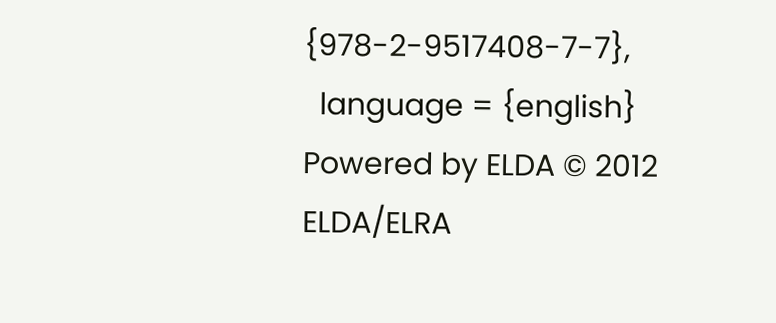{978-2-9517408-7-7},
  language = {english}
Powered by ELDA © 2012 ELDA/ELRA